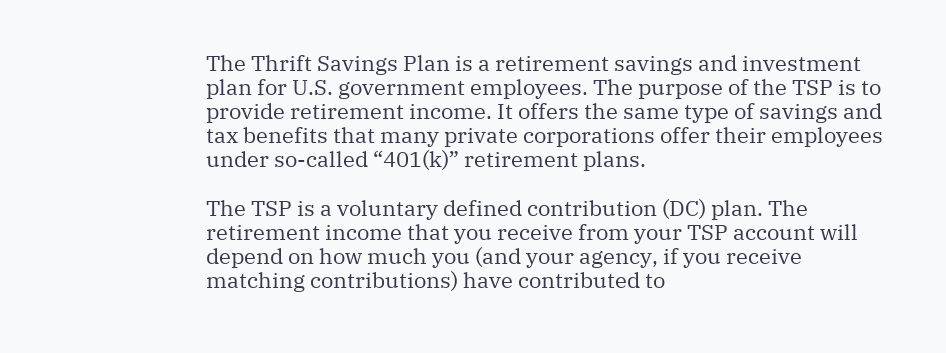The Thrift Savings Plan is a retirement savings and investment plan for U.S. government employees. The purpose of the TSP is to provide retirement income. It offers the same type of savings and tax benefits that many private corporations offer their employees under so-called “401(k)” retirement plans.

The TSP is a voluntary defined contribution (DC) plan. The retirement income that you receive from your TSP account will depend on how much you (and your agency, if you receive matching contributions) have contributed to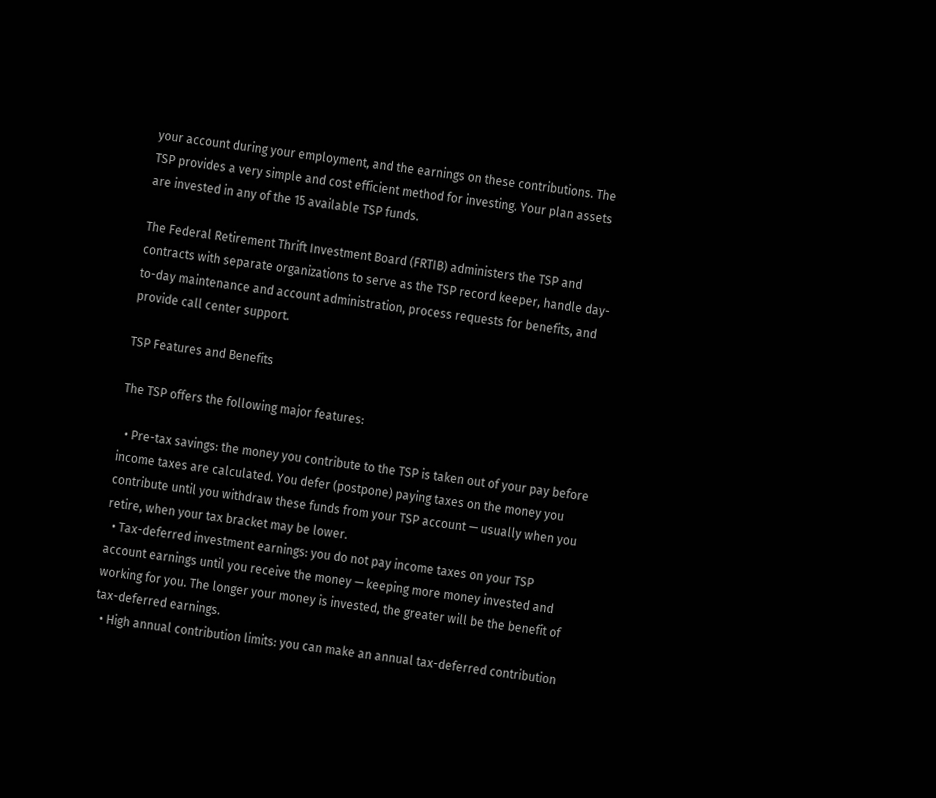your account during your employment, and the earnings on these contributions. The TSP provides a very simple and cost efficient method for investing. Your plan assets are invested in any of the 15 available TSP funds.

The Federal Retirement Thrift Investment Board (FRTIB) administers the TSP and contracts with separate organizations to serve as the TSP record keeper, handle day-to-day maintenance and account administration, process requests for benefits, and provide call center support.

TSP Features and Benefits

The TSP offers the following major features:

  • Pre-tax savings: the money you contribute to the TSP is taken out of your pay before income taxes are calculated. You defer (postpone) paying taxes on the money you contribute until you withdraw these funds from your TSP account — usually when you retire, when your tax bracket may be lower.
  • Tax-deferred investment earnings: you do not pay income taxes on your TSP account earnings until you receive the money — keeping more money invested and working for you. The longer your money is invested, the greater will be the benefit of tax-deferred earnings.
  • High annual contribution limits: you can make an annual tax-deferred contribution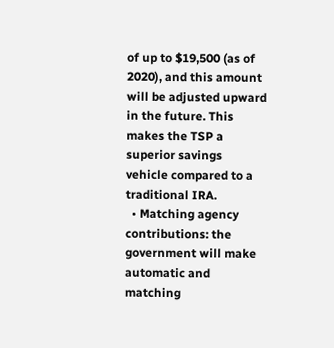of up to $19,500 (as of 2020), and this amount will be adjusted upward in the future. This makes the TSP a superior savings vehicle compared to a traditional IRA.
  • Matching agency contributions: the government will make automatic and matching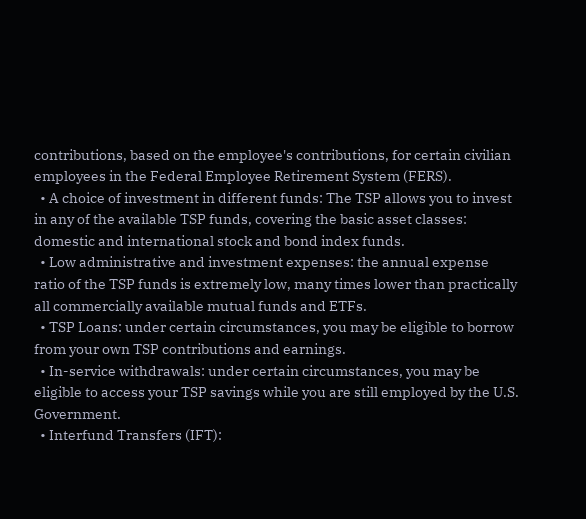contributions, based on the employee's contributions, for certain civilian employees in the Federal Employee Retirement System (FERS).
  • A choice of investment in different funds: The TSP allows you to invest in any of the available TSP funds, covering the basic asset classes: domestic and international stock and bond index funds.
  • Low administrative and investment expenses: the annual expense ratio of the TSP funds is extremely low, many times lower than practically all commercially available mutual funds and ETFs.
  • TSP Loans: under certain circumstances, you may be eligible to borrow from your own TSP contributions and earnings.
  • In-service withdrawals: under certain circumstances, you may be eligible to access your TSP savings while you are still employed by the U.S. Government.
  • Interfund Transfers (IFT):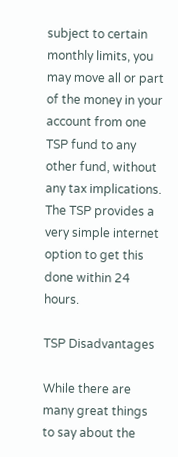subject to certain monthly limits, you may move all or part of the money in your account from one TSP fund to any other fund, without any tax implications. The TSP provides a very simple internet option to get this done within 24 hours.

TSP Disadvantages

While there are many great things to say about the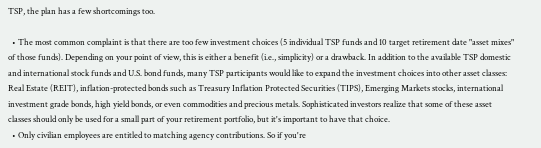TSP, the plan has a few shortcomings too.

  • The most common complaint is that there are too few investment choices (5 individual TSP funds and 10 target retirement date "asset mixes" of those funds). Depending on your point of view, this is either a benefit (i.e., simplicity) or a drawback. In addition to the available TSP domestic and international stock funds and U.S. bond funds, many TSP participants would like to expand the investment choices into other asset classes: Real Estate (REIT), inflation-protected bonds such as Treasury Inflation Protected Securities (TIPS), Emerging Markets stocks, international investment grade bonds, high yield bonds, or even commodities and precious metals. Sophisticated investors realize that some of these asset classes should only be used for a small part of your retirement portfolio, but it's important to have that choice.
  • Only civilian employees are entitled to matching agency contributions. So if you're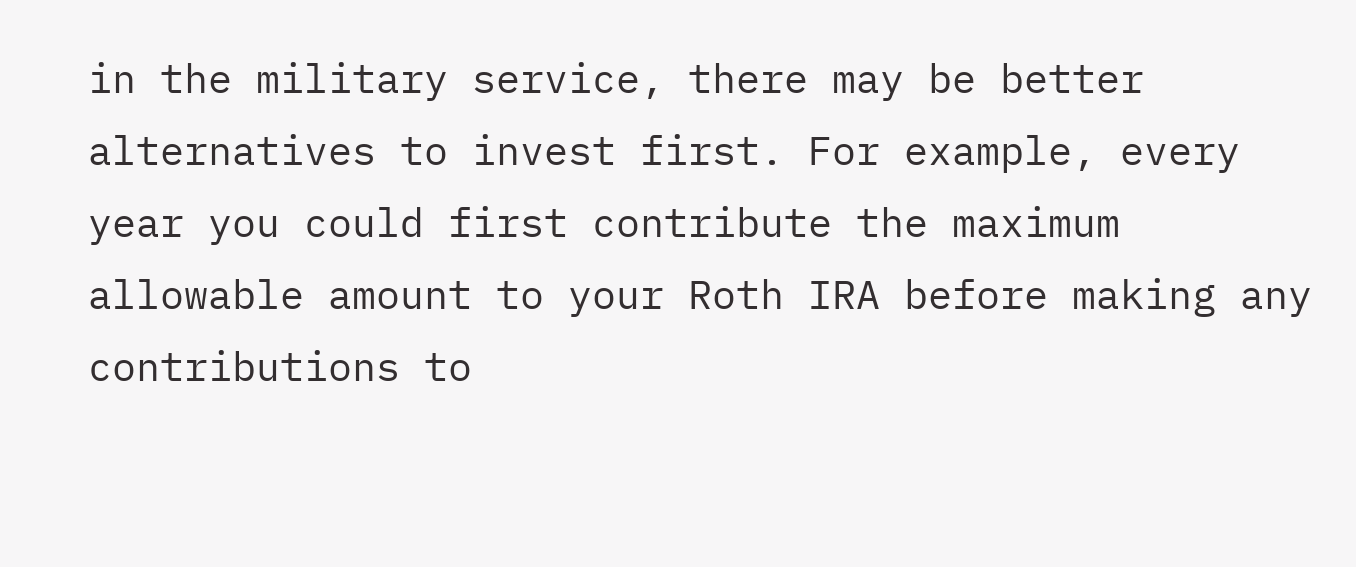in the military service, there may be better alternatives to invest first. For example, every year you could first contribute the maximum allowable amount to your Roth IRA before making any contributions to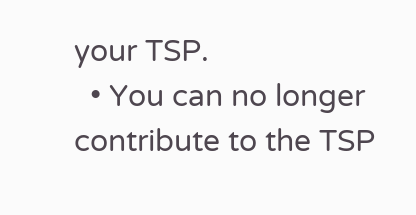your TSP.
  • You can no longer contribute to the TSP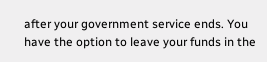after your government service ends. You have the option to leave your funds in the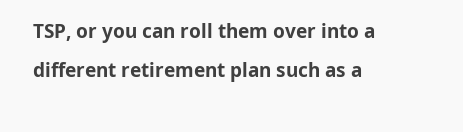TSP, or you can roll them over into a different retirement plan such as a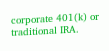corporate 401(k) or traditional IRA.